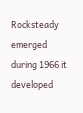Rocksteady emerged during 1966 it developed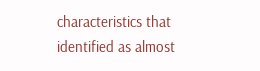characteristics that identified as almost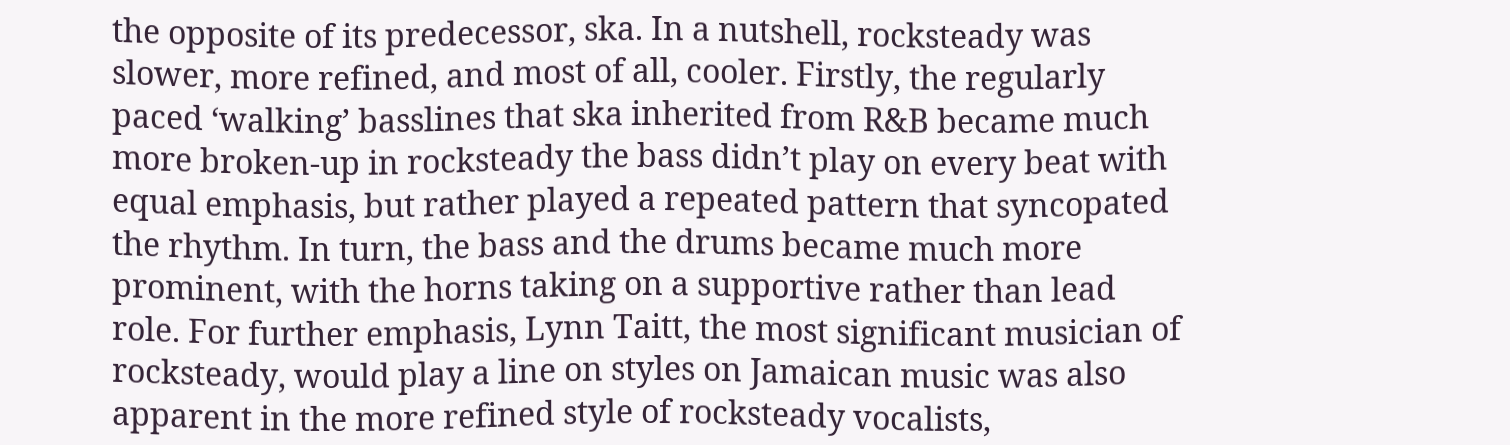the opposite of its predecessor, ska. In a nutshell, rocksteady was slower, more refined, and most of all, cooler. Firstly, the regularly paced ‘walking’ basslines that ska inherited from R&B became much more broken-up in rocksteady the bass didn’t play on every beat with equal emphasis, but rather played a repeated pattern that syncopated the rhythm. In turn, the bass and the drums became much more prominent, with the horns taking on a supportive rather than lead role. For further emphasis, Lynn Taitt, the most significant musician of rocksteady, would play a line on styles on Jamaican music was also apparent in the more refined style of rocksteady vocalists,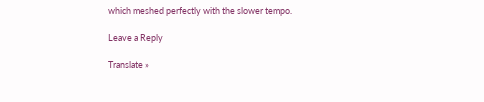which meshed perfectly with the slower tempo.

Leave a Reply

Translate »